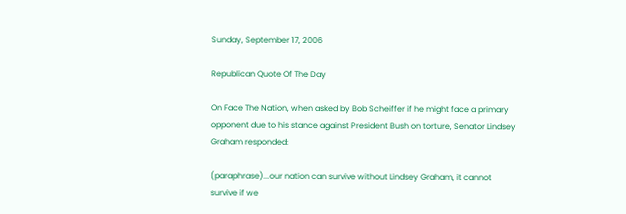Sunday, September 17, 2006

Republican Quote Of The Day

On Face The Nation, when asked by Bob Scheiffer if he might face a primary opponent due to his stance against President Bush on torture, Senator Lindsey Graham responded:

(paraphrase)...our nation can survive without Lindsey Graham, it cannot
survive if we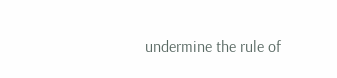undermine the rule of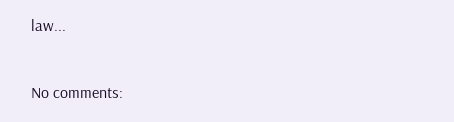law...


No comments: